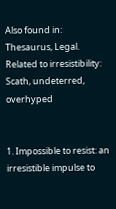Also found in: Thesaurus, Legal.
Related to irresistibility: Scath, undeterred, overhyped


1. Impossible to resist: an irresistible impulse to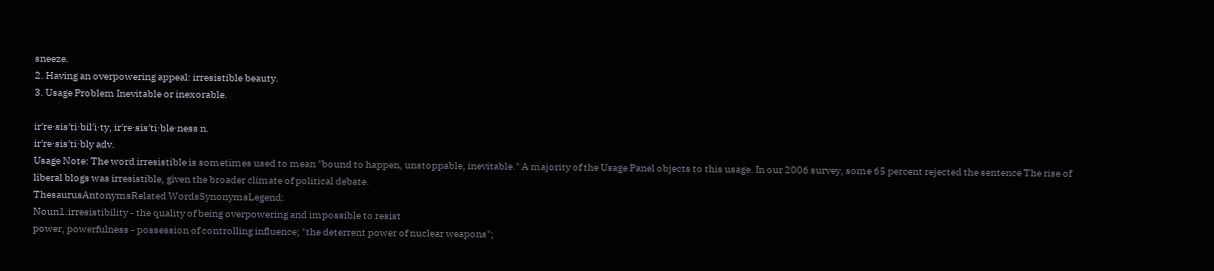sneeze.
2. Having an overpowering appeal: irresistible beauty.
3. Usage Problem Inevitable or inexorable.

ir′re·sis′ti·bil′i·ty, ir′re·sis′ti·ble·ness n.
ir′re·sis′ti·bly adv.
Usage Note: The word irresistible is sometimes used to mean "bound to happen, unstoppable, inevitable." A majority of the Usage Panel objects to this usage. In our 2006 survey, some 65 percent rejected the sentence The rise of liberal blogs was irresistible, given the broader climate of political debate.
ThesaurusAntonymsRelated WordsSynonymsLegend:
Noun1.irresistibility - the quality of being overpowering and impossible to resist
power, powerfulness - possession of controlling influence; "the deterrent power of nuclear weapons";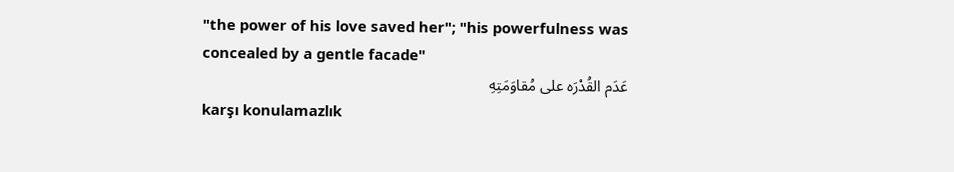"the power of his love saved her"; "his powerfulness was concealed by a gentle facade"
عَدَم القُدْرَه على مُقاوَمَتِهِ
karşı konulamazlık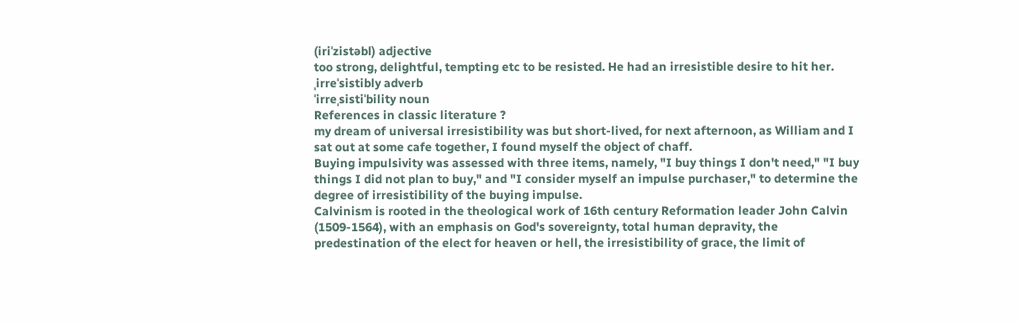(iriˈzistəbl) adjective
too strong, delightful, tempting etc to be resisted. He had an irresistible desire to hit her.
ˌirreˈsistibly adverb
ˈirreˌsistiˈbility noun
References in classic literature ?
my dream of universal irresistibility was but short-lived, for next afternoon, as William and I sat out at some cafe together, I found myself the object of chaff.
Buying impulsivity was assessed with three items, namely, "I buy things I don't need," "I buy things I did not plan to buy," and "I consider myself an impulse purchaser," to determine the degree of irresistibility of the buying impulse.
Calvinism is rooted in the theological work of 16th century Reformation leader John Calvin (1509-1564), with an emphasis on God's sovereignty, total human depravity, the predestination of the elect for heaven or hell, the irresistibility of grace, the limit of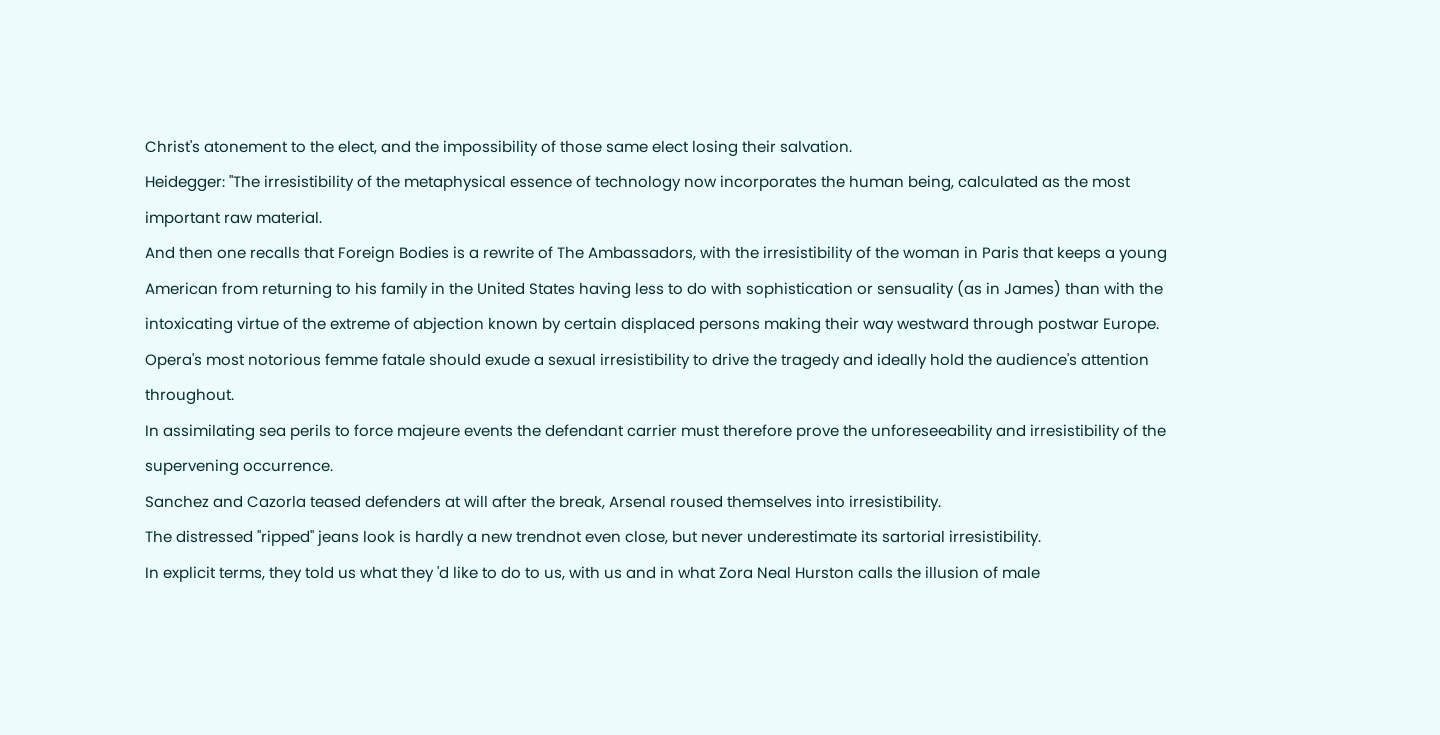Christ's atonement to the elect, and the impossibility of those same elect losing their salvation.
Heidegger: "The irresistibility of the metaphysical essence of technology now incorporates the human being, calculated as the most important raw material.
And then one recalls that Foreign Bodies is a rewrite of The Ambassadors, with the irresistibility of the woman in Paris that keeps a young American from returning to his family in the United States having less to do with sophistication or sensuality (as in James) than with the intoxicating virtue of the extreme of abjection known by certain displaced persons making their way westward through postwar Europe.
Opera's most notorious femme fatale should exude a sexual irresistibility to drive the tragedy and ideally hold the audience's attention throughout.
In assimilating sea perils to force majeure events the defendant carrier must therefore prove the unforeseeability and irresistibility of the supervening occurrence.
Sanchez and Cazorla teased defenders at will after the break, Arsenal roused themselves into irresistibility.
The distressed "ripped" jeans look is hardly a new trendnot even close, but never underestimate its sartorial irresistibility.
In explicit terms, they told us what they 'd like to do to us, with us and in what Zora Neal Hurston calls the illusion of male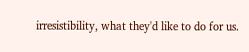irresistibility, what they'd like to do for us.